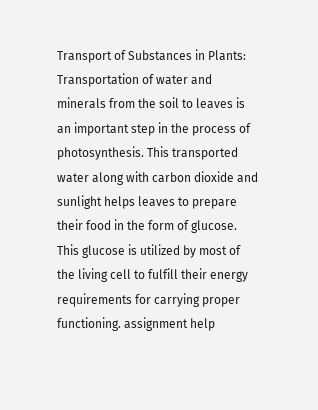Transport of Substances in Plants: Transportation of water and minerals from the soil to leaves is an important step in the process of photosynthesis. This transported water along with carbon dioxide and sunlight helps leaves to prepare their food in the form of glucose. This glucose is utilized by most of the living cell to fulfill their energy requirements for carrying proper functioning. assignment help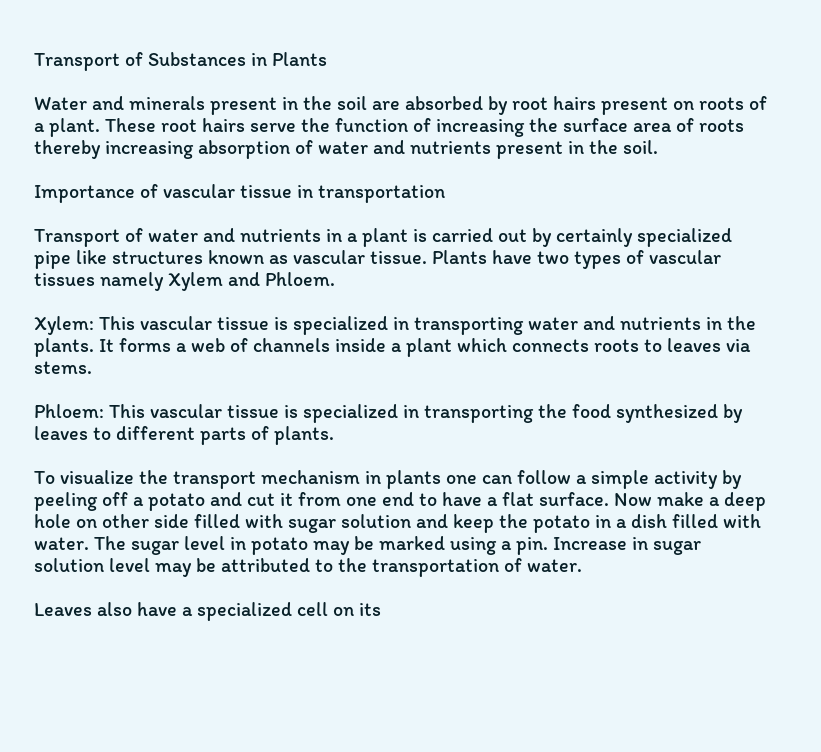Transport of Substances in Plants

Water and minerals present in the soil are absorbed by root hairs present on roots of a plant. These root hairs serve the function of increasing the surface area of roots thereby increasing absorption of water and nutrients present in the soil.

Importance of vascular tissue in transportation

Transport of water and nutrients in a plant is carried out by certainly specialized pipe like structures known as vascular tissue. Plants have two types of vascular tissues namely Xylem and Phloem.

Xylem: This vascular tissue is specialized in transporting water and nutrients in the plants. It forms a web of channels inside a plant which connects roots to leaves via stems.

Phloem: This vascular tissue is specialized in transporting the food synthesized by leaves to different parts of plants.

To visualize the transport mechanism in plants one can follow a simple activity by peeling off a potato and cut it from one end to have a flat surface. Now make a deep hole on other side filled with sugar solution and keep the potato in a dish filled with water. The sugar level in potato may be marked using a pin. Increase in sugar solution level may be attributed to the transportation of water.

Leaves also have a specialized cell on its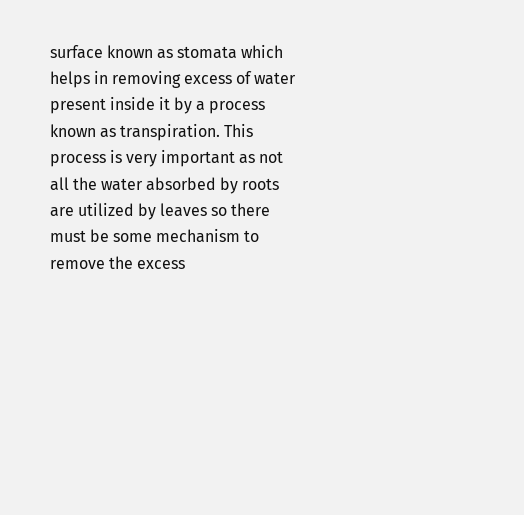surface known as stomata which helps in removing excess of water present inside it by a process known as transpiration. This process is very important as not all the water absorbed by roots are utilized by leaves so there must be some mechanism to remove the excess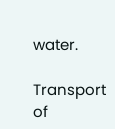water.

Transport of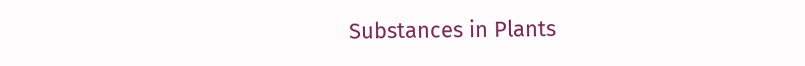Substances in Plants